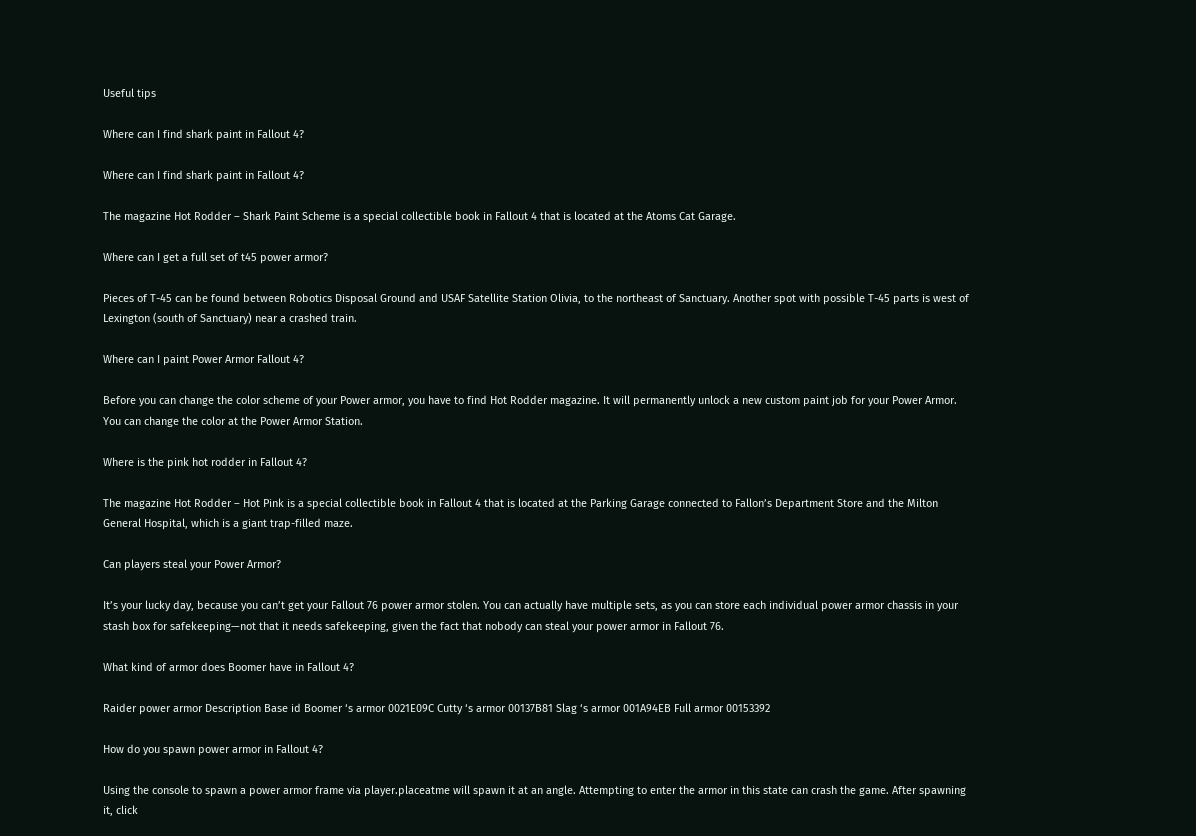Useful tips

Where can I find shark paint in Fallout 4?

Where can I find shark paint in Fallout 4?

The magazine Hot Rodder – Shark Paint Scheme is a special collectible book in Fallout 4 that is located at the Atoms Cat Garage.

Where can I get a full set of t45 power armor?

Pieces of T-45 can be found between Robotics Disposal Ground and USAF Satellite Station Olivia, to the northeast of Sanctuary. Another spot with possible T-45 parts is west of Lexington (south of Sanctuary) near a crashed train.

Where can I paint Power Armor Fallout 4?

Before you can change the color scheme of your Power armor, you have to find Hot Rodder magazine. It will permanently unlock a new custom paint job for your Power Armor. You can change the color at the Power Armor Station.

Where is the pink hot rodder in Fallout 4?

The magazine Hot Rodder – Hot Pink is a special collectible book in Fallout 4 that is located at the Parking Garage connected to Fallon’s Department Store and the Milton General Hospital, which is a giant trap-filled maze.

Can players steal your Power Armor?

It’s your lucky day, because you can’t get your Fallout 76 power armor stolen. You can actually have multiple sets, as you can store each individual power armor chassis in your stash box for safekeeping—not that it needs safekeeping, given the fact that nobody can steal your power armor in Fallout 76.

What kind of armor does Boomer have in Fallout 4?

Raider power armor Description Base id Boomer ‘s armor 0021E09C Cutty ‘s armor 00137B81 Slag ‘s armor 001A94EB Full armor 00153392

How do you spawn power armor in Fallout 4?

Using the console to spawn a power armor frame via player.placeatme will spawn it at an angle. Attempting to enter the armor in this state can crash the game. After spawning it, click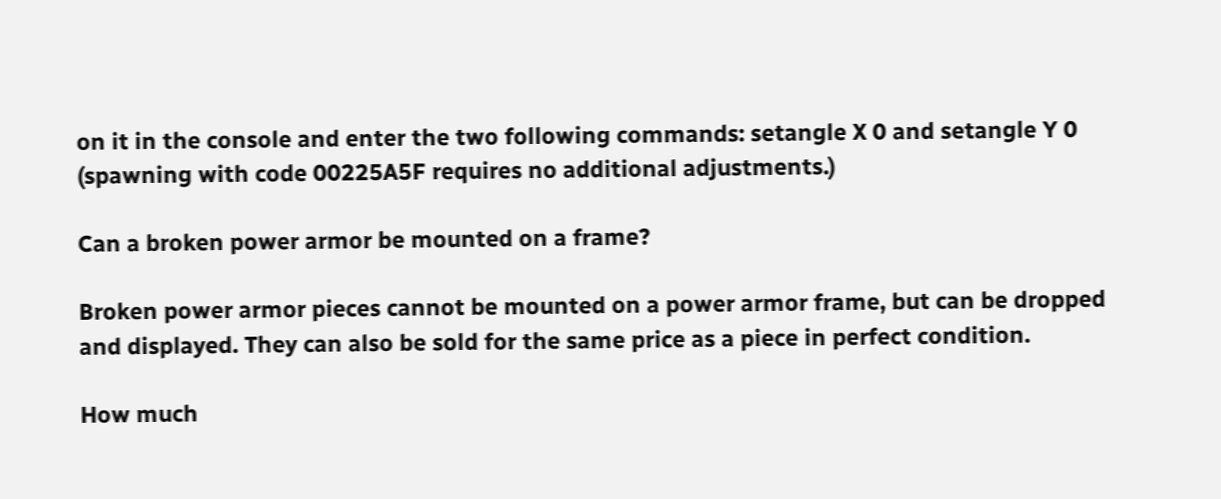on it in the console and enter the two following commands: setangle X 0 and setangle Y 0 (spawning with code 00225A5F requires no additional adjustments.)

Can a broken power armor be mounted on a frame?

Broken power armor pieces cannot be mounted on a power armor frame, but can be dropped and displayed. They can also be sold for the same price as a piece in perfect condition.

How much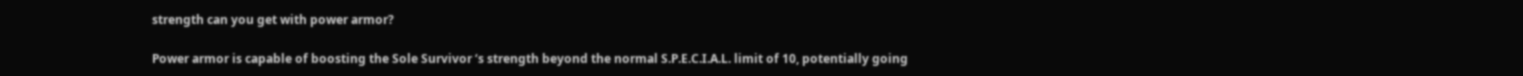strength can you get with power armor?

Power armor is capable of boosting the Sole Survivor ‘s strength beyond the normal S.P.E.C.I.A.L. limit of 10, potentially going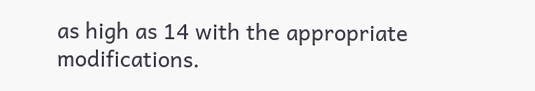as high as 14 with the appropriate modifications.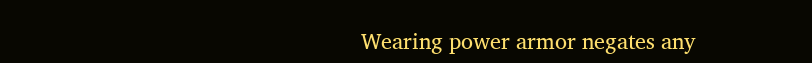Wearing power armor negates any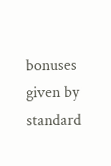bonuses given by standard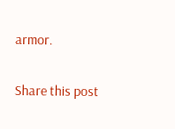armor.

Share this post